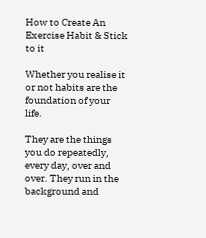How to Create An Exercise Habit & Stick to it

Whether you realise it or not habits are the foundation of your life.

They are the things you do repeatedly, every day, over and over. They run in the background and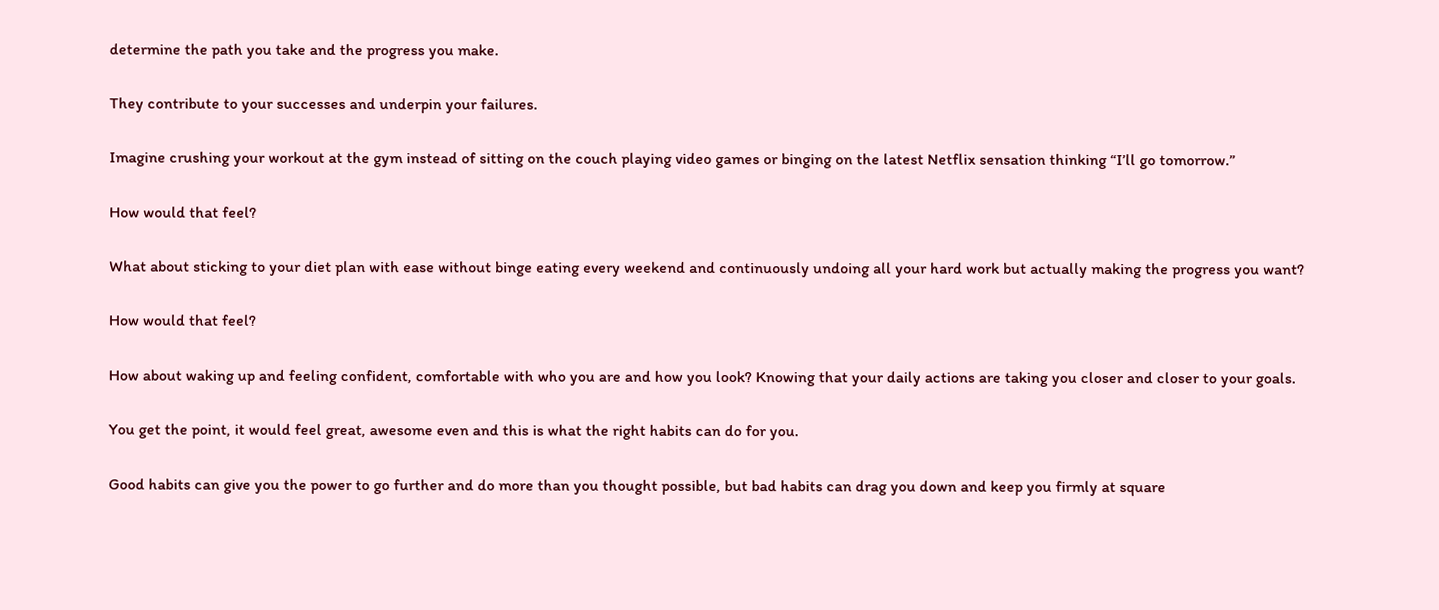determine the path you take and the progress you make.

They contribute to your successes and underpin your failures.

Imagine crushing your workout at the gym instead of sitting on the couch playing video games or binging on the latest Netflix sensation thinking “I’ll go tomorrow.”

How would that feel?

What about sticking to your diet plan with ease without binge eating every weekend and continuously undoing all your hard work but actually making the progress you want?

How would that feel?

How about waking up and feeling confident, comfortable with who you are and how you look? Knowing that your daily actions are taking you closer and closer to your goals.

You get the point, it would feel great, awesome even and this is what the right habits can do for you.

Good habits can give you the power to go further and do more than you thought possible, but bad habits can drag you down and keep you firmly at square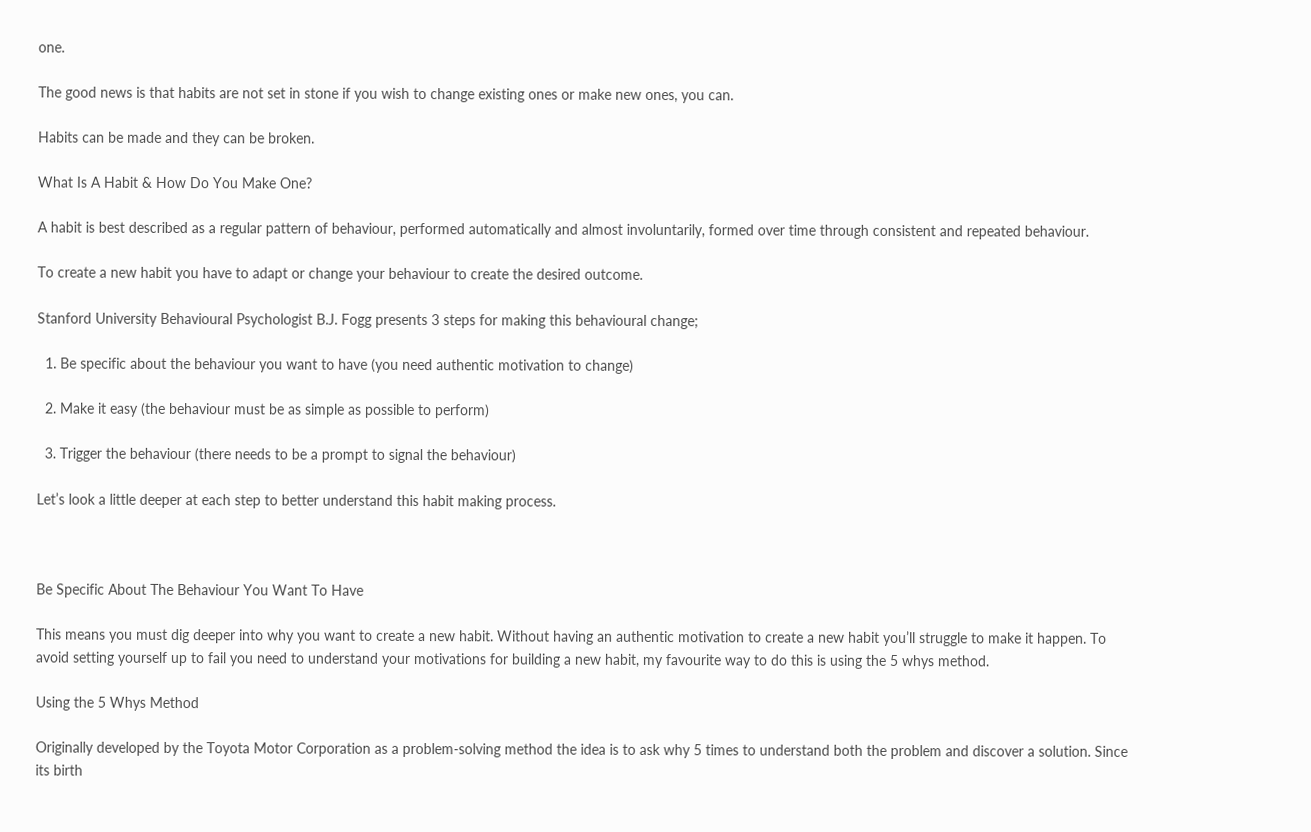one.

The good news is that habits are not set in stone if you wish to change existing ones or make new ones, you can.

Habits can be made and they can be broken.

What Is A Habit & How Do You Make One?

A habit is best described as a regular pattern of behaviour, performed automatically and almost involuntarily, formed over time through consistent and repeated behaviour.

To create a new habit you have to adapt or change your behaviour to create the desired outcome.

Stanford University Behavioural Psychologist B.J. Fogg presents 3 steps for making this behavioural change;

  1. Be specific about the behaviour you want to have (you need authentic motivation to change)

  2. Make it easy (the behaviour must be as simple as possible to perform)

  3. Trigger the behaviour (there needs to be a prompt to signal the behaviour)

Let’s look a little deeper at each step to better understand this habit making process.



Be Specific About The Behaviour You Want To Have

This means you must dig deeper into why you want to create a new habit. Without having an authentic motivation to create a new habit you’ll struggle to make it happen. To avoid setting yourself up to fail you need to understand your motivations for building a new habit, my favourite way to do this is using the 5 whys method.

Using the 5 Whys Method

Originally developed by the Toyota Motor Corporation as a problem-solving method the idea is to ask why 5 times to understand both the problem and discover a solution. Since its birth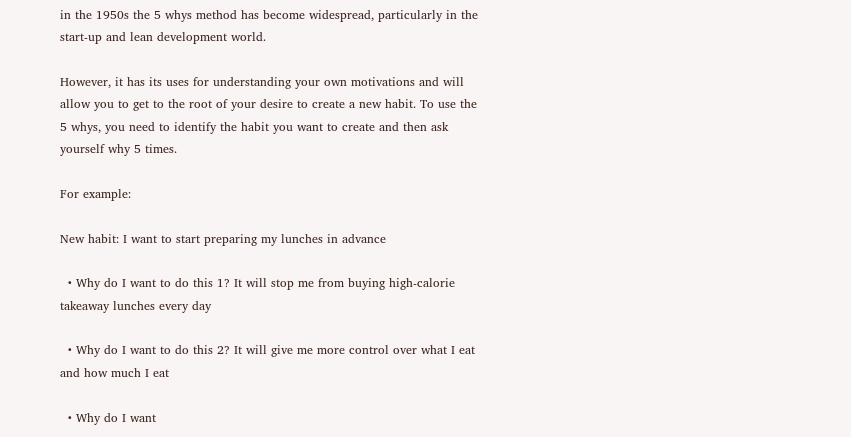in the 1950s the 5 whys method has become widespread, particularly in the start-up and lean development world.

However, it has its uses for understanding your own motivations and will allow you to get to the root of your desire to create a new habit. To use the 5 whys, you need to identify the habit you want to create and then ask yourself why 5 times.

For example:

New habit: I want to start preparing my lunches in advance

  • Why do I want to do this 1? It will stop me from buying high-calorie takeaway lunches every day

  • Why do I want to do this 2? It will give me more control over what I eat and how much I eat

  • Why do I want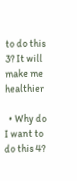to do this 3? It will make me healthier

  • Why do I want to do this 4?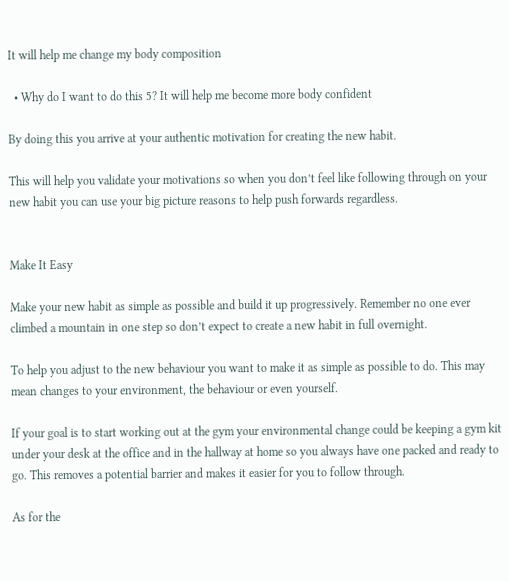It will help me change my body composition

  • Why do I want to do this 5? It will help me become more body confident

By doing this you arrive at your authentic motivation for creating the new habit.

This will help you validate your motivations so when you don’t feel like following through on your new habit you can use your big picture reasons to help push forwards regardless.


Make It Easy

Make your new habit as simple as possible and build it up progressively. Remember no one ever climbed a mountain in one step so don’t expect to create a new habit in full overnight.

To help you adjust to the new behaviour you want to make it as simple as possible to do. This may mean changes to your environment, the behaviour or even yourself.

If your goal is to start working out at the gym your environmental change could be keeping a gym kit under your desk at the office and in the hallway at home so you always have one packed and ready to go. This removes a potential barrier and makes it easier for you to follow through.

As for the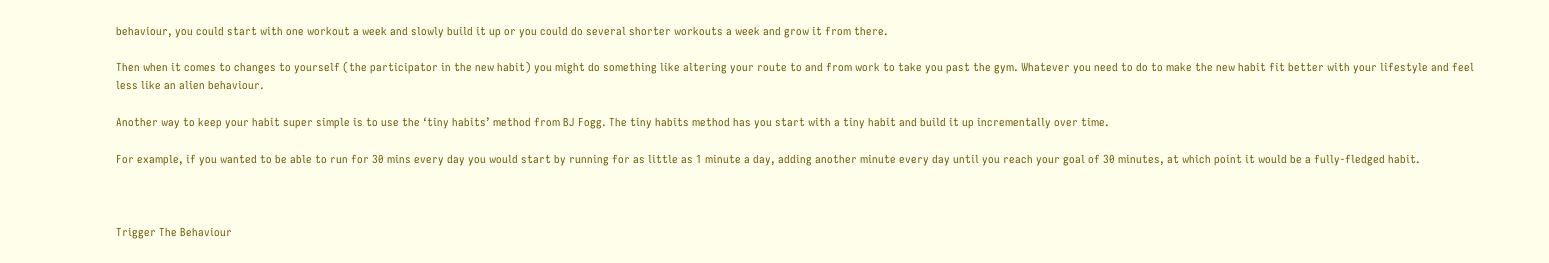behaviour, you could start with one workout a week and slowly build it up or you could do several shorter workouts a week and grow it from there.

Then when it comes to changes to yourself (the participator in the new habit) you might do something like altering your route to and from work to take you past the gym. Whatever you need to do to make the new habit fit better with your lifestyle and feel less like an alien behaviour.

Another way to keep your habit super simple is to use the ‘tiny habits’ method from BJ Fogg. The tiny habits method has you start with a tiny habit and build it up incrementally over time.

For example, if you wanted to be able to run for 30 mins every day you would start by running for as little as 1 minute a day, adding another minute every day until you reach your goal of 30 minutes, at which point it would be a fully-fledged habit.



Trigger The Behaviour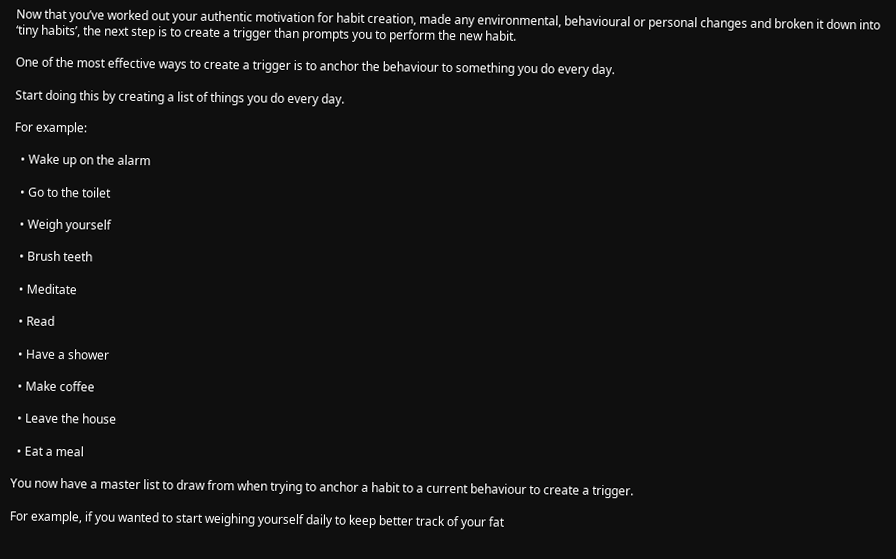Now that you’ve worked out your authentic motivation for habit creation, made any environmental, behavioural or personal changes and broken it down into ‘tiny habits’, the next step is to create a trigger than prompts you to perform the new habit.

One of the most effective ways to create a trigger is to anchor the behaviour to something you do every day.

Start doing this by creating a list of things you do every day.

For example:

  • Wake up on the alarm

  • Go to the toilet

  • Weigh yourself

  • Brush teeth

  • Meditate

  • Read

  • Have a shower

  • Make coffee

  • Leave the house

  • Eat a meal

You now have a master list to draw from when trying to anchor a habit to a current behaviour to create a trigger.

For example, if you wanted to start weighing yourself daily to keep better track of your fat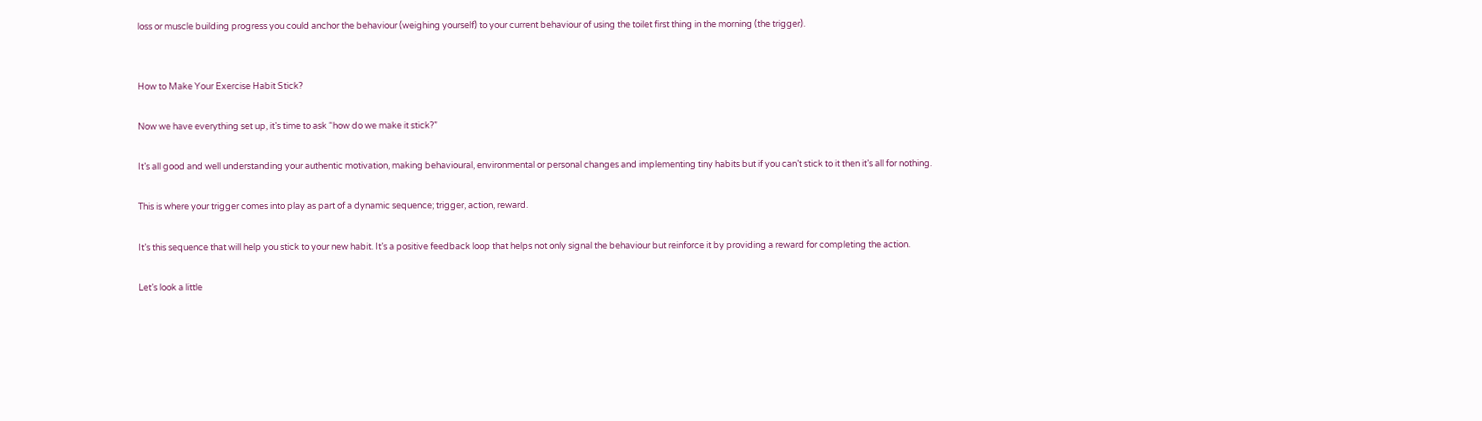loss or muscle building progress you could anchor the behaviour (weighing yourself) to your current behaviour of using the toilet first thing in the morning (the trigger).


How to Make Your Exercise Habit Stick?

Now we have everything set up, it’s time to ask “how do we make it stick?”

It’s all good and well understanding your authentic motivation, making behavioural, environmental or personal changes and implementing tiny habits but if you can’t stick to it then it’s all for nothing.

This is where your trigger comes into play as part of a dynamic sequence; trigger, action, reward.

It’s this sequence that will help you stick to your new habit. It’s a positive feedback loop that helps not only signal the behaviour but reinforce it by providing a reward for completing the action.

Let’s look a little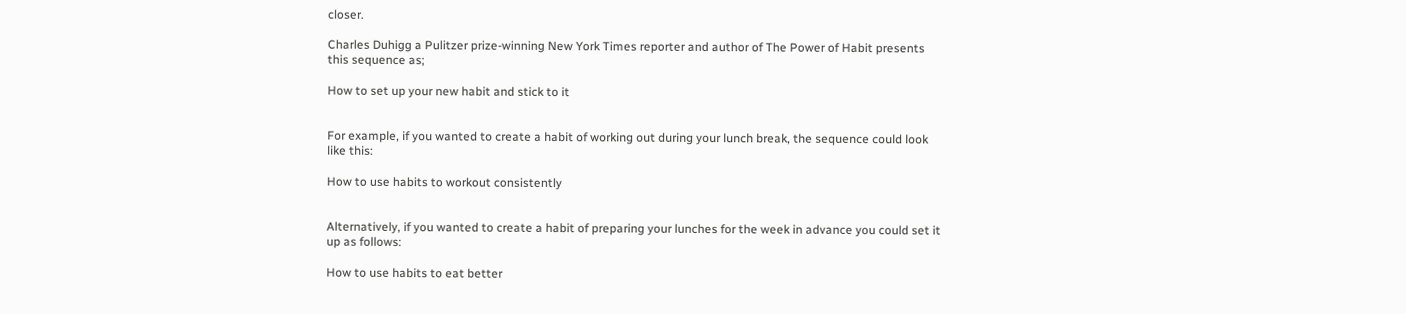closer.

Charles Duhigg a Pulitzer prize-winning New York Times reporter and author of The Power of Habit presents this sequence as;

How to set up your new habit and stick to it


For example, if you wanted to create a habit of working out during your lunch break, the sequence could look like this:

How to use habits to workout consistently


Alternatively, if you wanted to create a habit of preparing your lunches for the week in advance you could set it up as follows:

How to use habits to eat better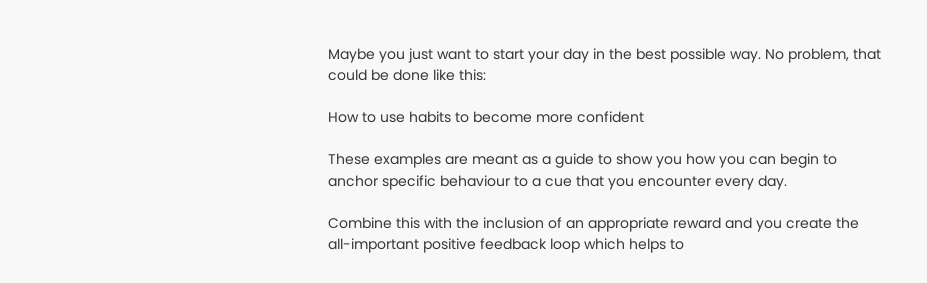Maybe you just want to start your day in the best possible way. No problem, that could be done like this:

How to use habits to become more confident

These examples are meant as a guide to show you how you can begin to anchor specific behaviour to a cue that you encounter every day.

Combine this with the inclusion of an appropriate reward and you create the all-important positive feedback loop which helps to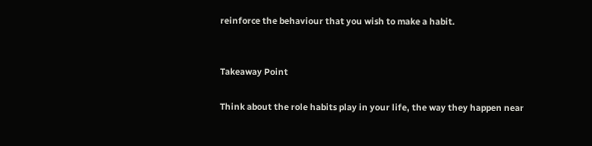reinforce the behaviour that you wish to make a habit.


Takeaway Point

Think about the role habits play in your life, the way they happen near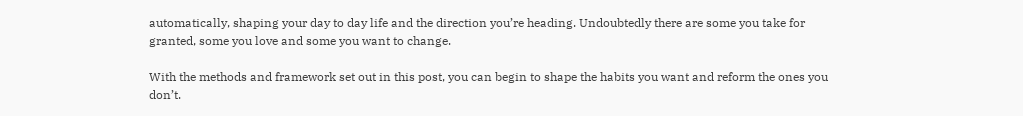automatically, shaping your day to day life and the direction you’re heading. Undoubtedly there are some you take for granted, some you love and some you want to change.

With the methods and framework set out in this post, you can begin to shape the habits you want and reform the ones you don’t.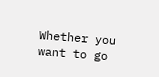Whether you want to go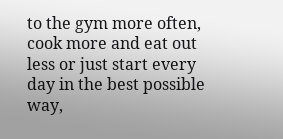to the gym more often, cook more and eat out less or just start every day in the best possible way,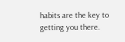habits are the key to getting you there.